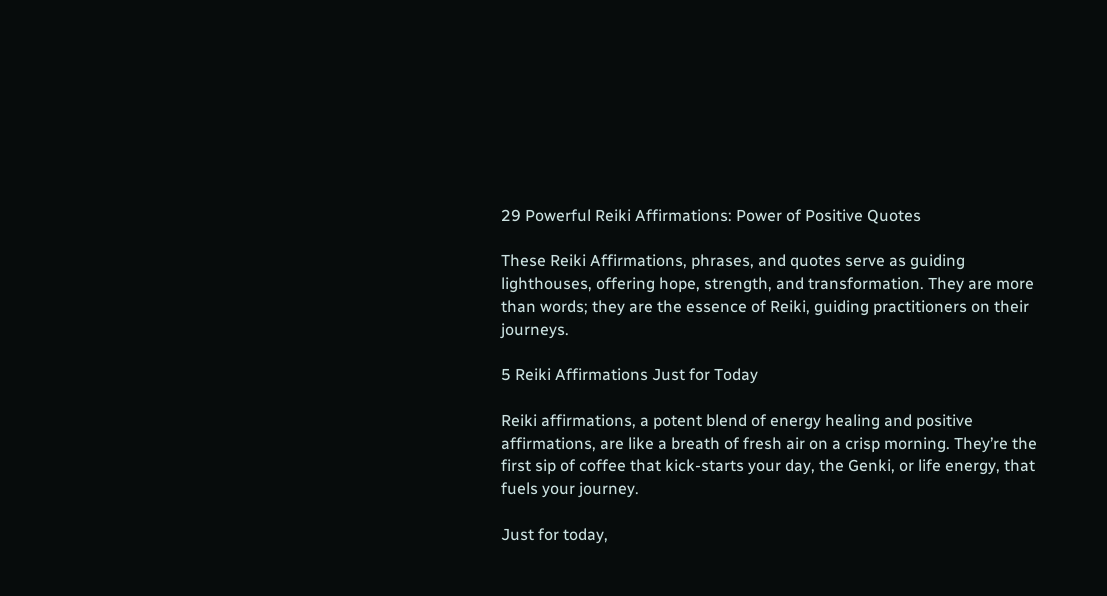29 Powerful Reiki Affirmations: Power of Positive Quotes

These Reiki Affirmations, phrases, and quotes serve as guiding lighthouses, offering hope, strength, and transformation. They are more than words; they are the essence of Reiki, guiding practitioners on their journeys.

5 Reiki Affirmations Just for Today

Reiki affirmations, a potent blend of energy healing and positive affirmations, are like a breath of fresh air on a crisp morning. They’re the first sip of coffee that kick-starts your day, the Genki, or life energy, that fuels your journey.

Just for today,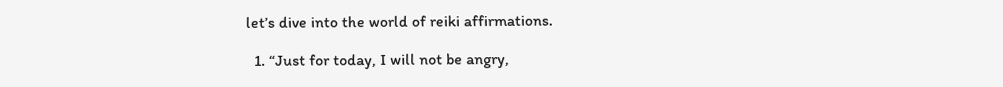let’s dive into the world of reiki affirmations.

  1. “Just for today, I will not be angry,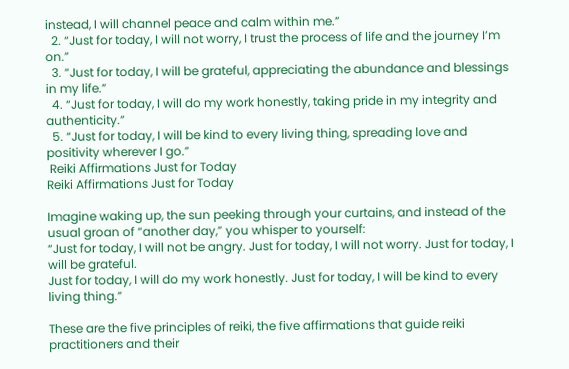instead, I will channel peace and calm within me.”
  2. “Just for today, I will not worry, I trust the process of life and the journey I’m on.”
  3. “Just for today, I will be grateful, appreciating the abundance and blessings in my life.”
  4. “Just for today, I will do my work honestly, taking pride in my integrity and authenticity.”
  5. “Just for today, I will be kind to every living thing, spreading love and positivity wherever I go.”
 Reiki Affirmations Just for Today
Reiki Affirmations Just for Today

Imagine waking up, the sun peeking through your curtains, and instead of the usual groan of “another day,” you whisper to yourself:
“Just for today, I will not be angry. Just for today, I will not worry. Just for today, I will be grateful.
Just for today, I will do my work honestly. Just for today, I will be kind to every living thing.”

These are the five principles of reiki, the five affirmations that guide reiki practitioners and their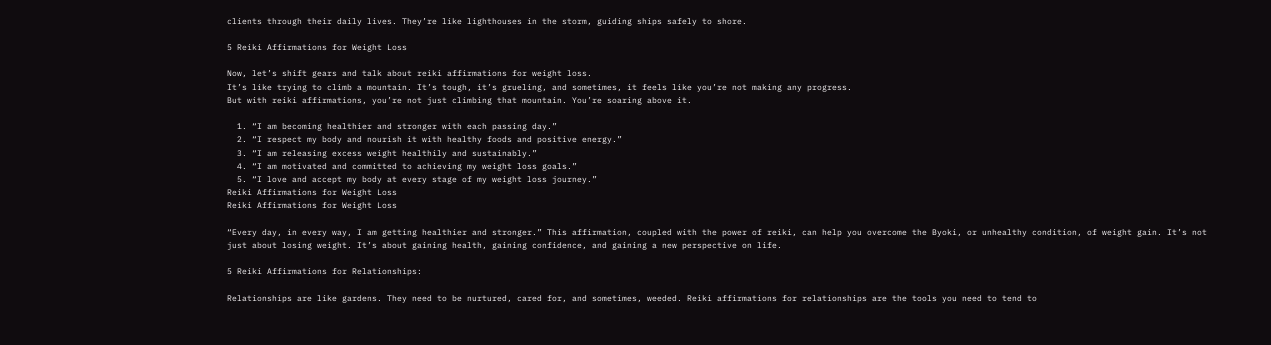clients through their daily lives. They’re like lighthouses in the storm, guiding ships safely to shore.

5 Reiki Affirmations for Weight Loss

Now, let’s shift gears and talk about reiki affirmations for weight loss.
It’s like trying to climb a mountain. It’s tough, it’s grueling, and sometimes, it feels like you’re not making any progress.
But with reiki affirmations, you’re not just climbing that mountain. You’re soaring above it.

  1. “I am becoming healthier and stronger with each passing day.”
  2. “I respect my body and nourish it with healthy foods and positive energy.”
  3. “I am releasing excess weight healthily and sustainably.”
  4. “I am motivated and committed to achieving my weight loss goals.”
  5. “I love and accept my body at every stage of my weight loss journey.”
Reiki Affirmations for Weight Loss
Reiki Affirmations for Weight Loss

“Every day, in every way, I am getting healthier and stronger.” This affirmation, coupled with the power of reiki, can help you overcome the Byoki, or unhealthy condition, of weight gain. It’s not just about losing weight. It’s about gaining health, gaining confidence, and gaining a new perspective on life.

5 Reiki Affirmations for Relationships:

Relationships are like gardens. They need to be nurtured, cared for, and sometimes, weeded. Reiki affirmations for relationships are the tools you need to tend to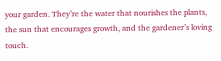your garden. They’re the water that nourishes the plants, the sun that encourages growth, and the gardener’s loving touch.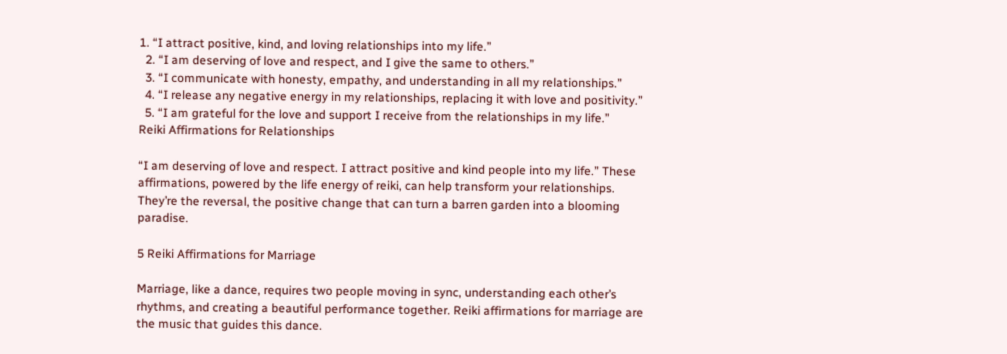1. “I attract positive, kind, and loving relationships into my life.”
  2. “I am deserving of love and respect, and I give the same to others.”
  3. “I communicate with honesty, empathy, and understanding in all my relationships.”
  4. “I release any negative energy in my relationships, replacing it with love and positivity.”
  5. “I am grateful for the love and support I receive from the relationships in my life.”
Reiki Affirmations for Relationships

“I am deserving of love and respect. I attract positive and kind people into my life.” These affirmations, powered by the life energy of reiki, can help transform your relationships. They’re the reversal, the positive change that can turn a barren garden into a blooming paradise.

5 Reiki Affirmations for Marriage

Marriage, like a dance, requires two people moving in sync, understanding each other’s rhythms, and creating a beautiful performance together. Reiki affirmations for marriage are the music that guides this dance.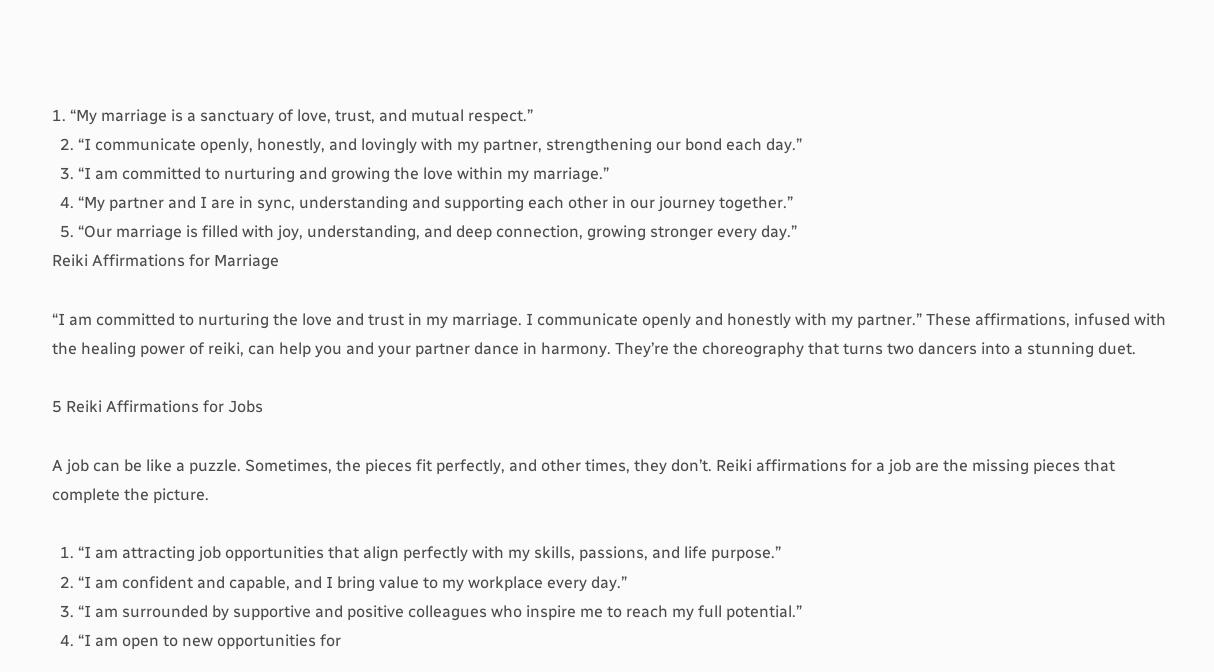1. “My marriage is a sanctuary of love, trust, and mutual respect.”
  2. “I communicate openly, honestly, and lovingly with my partner, strengthening our bond each day.”
  3. “I am committed to nurturing and growing the love within my marriage.”
  4. “My partner and I are in sync, understanding and supporting each other in our journey together.”
  5. “Our marriage is filled with joy, understanding, and deep connection, growing stronger every day.”
Reiki Affirmations for Marriage

“I am committed to nurturing the love and trust in my marriage. I communicate openly and honestly with my partner.” These affirmations, infused with the healing power of reiki, can help you and your partner dance in harmony. They’re the choreography that turns two dancers into a stunning duet.

5 Reiki Affirmations for Jobs

A job can be like a puzzle. Sometimes, the pieces fit perfectly, and other times, they don’t. Reiki affirmations for a job are the missing pieces that complete the picture.

  1. “I am attracting job opportunities that align perfectly with my skills, passions, and life purpose.”
  2. “I am confident and capable, and I bring value to my workplace every day.”
  3. “I am surrounded by supportive and positive colleagues who inspire me to reach my full potential.”
  4. “I am open to new opportunities for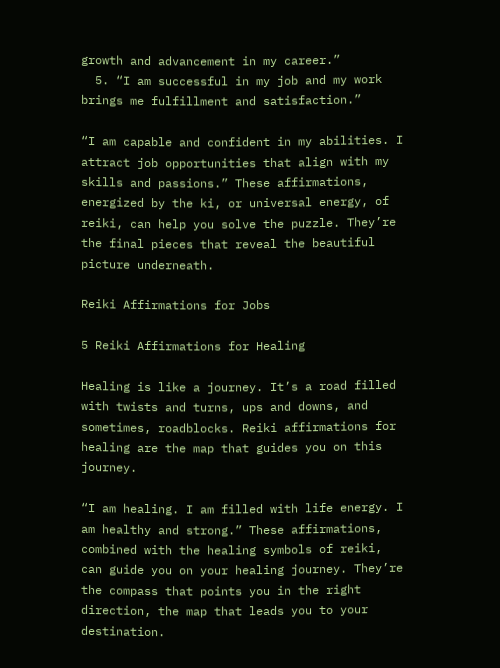growth and advancement in my career.”
  5. “I am successful in my job and my work brings me fulfillment and satisfaction.”

“I am capable and confident in my abilities. I attract job opportunities that align with my skills and passions.” These affirmations, energized by the ki, or universal energy, of reiki, can help you solve the puzzle. They’re the final pieces that reveal the beautiful picture underneath.

Reiki Affirmations for Jobs

5 Reiki Affirmations for Healing

Healing is like a journey. It’s a road filled with twists and turns, ups and downs, and sometimes, roadblocks. Reiki affirmations for healing are the map that guides you on this journey.

“I am healing. I am filled with life energy. I am healthy and strong.” These affirmations, combined with the healing symbols of reiki, can guide you on your healing journey. They’re the compass that points you in the right direction, the map that leads you to your destination.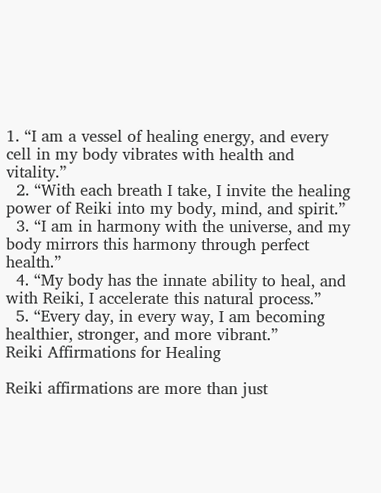1. “I am a vessel of healing energy, and every cell in my body vibrates with health and vitality.”
  2. “With each breath I take, I invite the healing power of Reiki into my body, mind, and spirit.”
  3. “I am in harmony with the universe, and my body mirrors this harmony through perfect health.”
  4. “My body has the innate ability to heal, and with Reiki, I accelerate this natural process.”
  5. “Every day, in every way, I am becoming healthier, stronger, and more vibrant.”
Reiki Affirmations for Healing

Reiki affirmations are more than just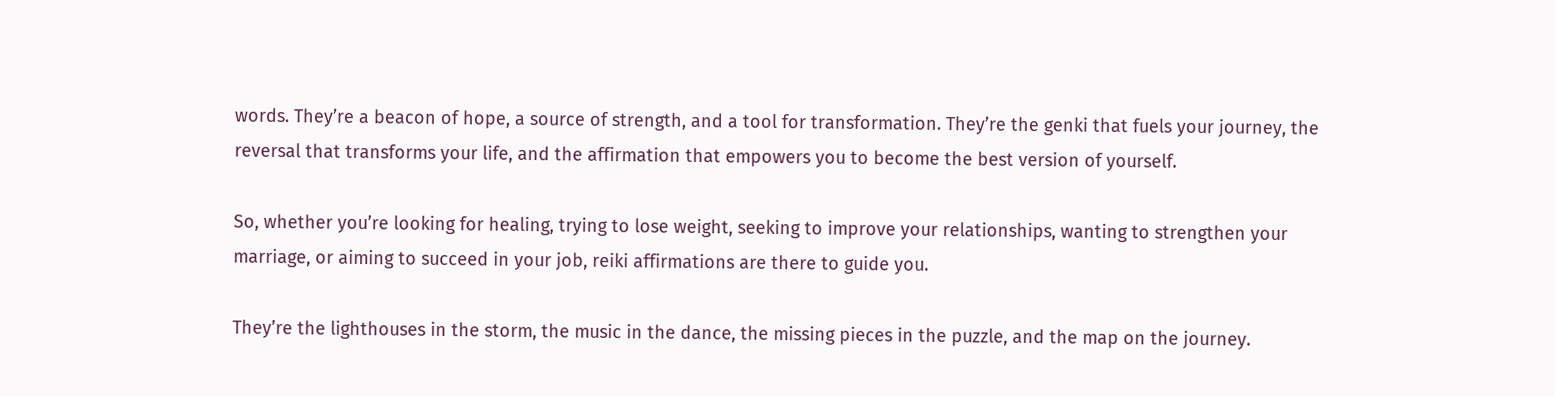words. They’re a beacon of hope, a source of strength, and a tool for transformation. They’re the genki that fuels your journey, the reversal that transforms your life, and the affirmation that empowers you to become the best version of yourself.

So, whether you’re looking for healing, trying to lose weight, seeking to improve your relationships, wanting to strengthen your marriage, or aiming to succeed in your job, reiki affirmations are there to guide you.

They’re the lighthouses in the storm, the music in the dance, the missing pieces in the puzzle, and the map on the journey.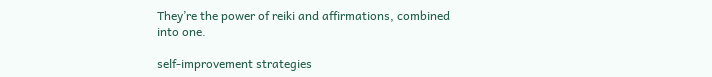They’re the power of reiki and affirmations, combined into one.

self-improvement strategies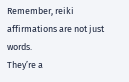Remember, reiki affirmations are not just words.
They’re a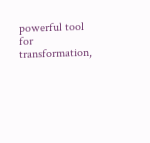powerful tool for transformation,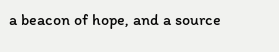a beacon of hope, and a source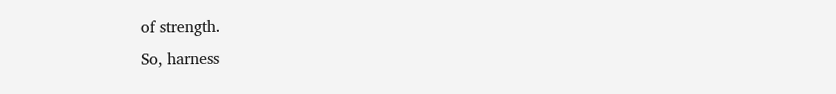of strength.
So, harness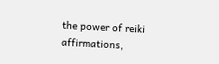the power of reiki affirmations,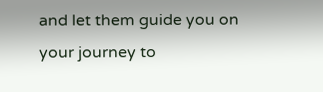and let them guide you on your journey to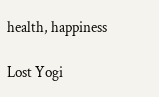health, happiness

Lost Yogi